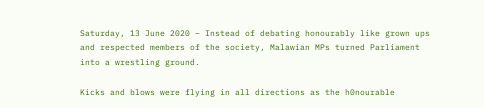Saturday, 13 June 2020 – Instead of debating honourably like grown ups and respected members of the society, Malawian MPs turned Parliament into a wrestling ground.

Kicks and blows were flying in all directions as the h0nourable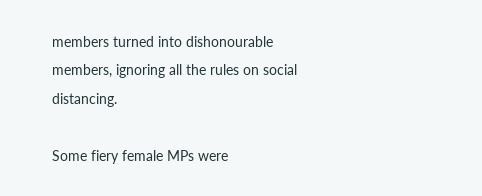members turned into dishonourable members, ignoring all the rules on social distancing.

Some fiery female MPs were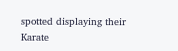spotted displaying their Karate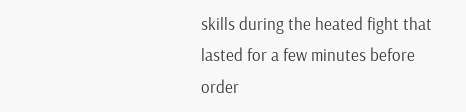skills during the heated fight that lasted for a few minutes before order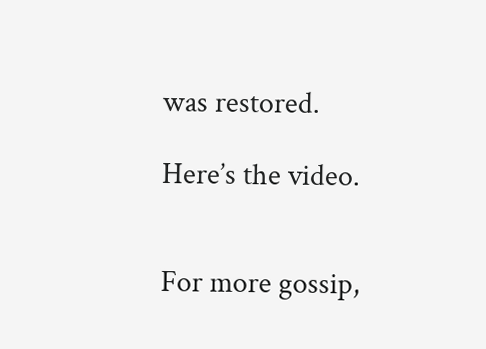was restored.

Here’s the video.


For more gossip,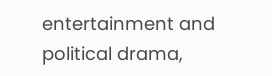entertainment and political drama,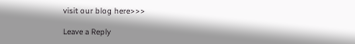visit our blog here>>>

Leave a Reply